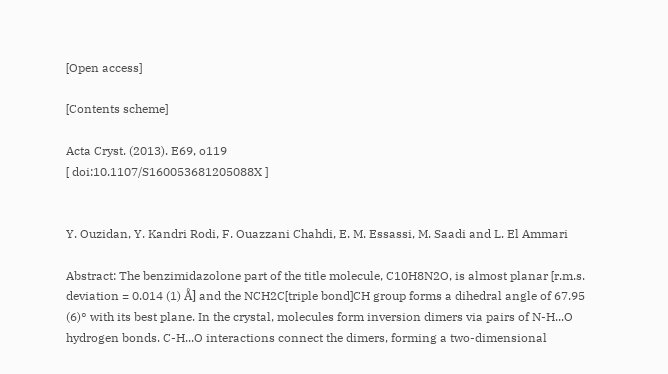[Open access]

[Contents scheme]

Acta Cryst. (2013). E69, o119
[ doi:10.1107/S160053681205088X ]


Y. Ouzidan, Y. Kandri Rodi, F. Ouazzani Chahdi, E. M. Essassi, M. Saadi and L. El Ammari

Abstract: The benzimidazolone part of the title molecule, C10H8N2O, is almost planar [r.m.s. deviation = 0.014 (1) Å] and the NCH2C[triple bond]CH group forms a dihedral angle of 67.95 (6)° with its best plane. In the crystal, molecules form inversion dimers via pairs of N-H...O hydrogen bonds. C-H...O interactions connect the dimers, forming a two-dimensional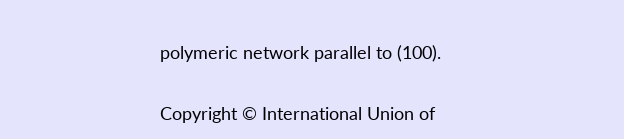polymeric network parallel to (100).

Copyright © International Union of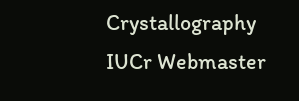Crystallography
IUCr Webmaster